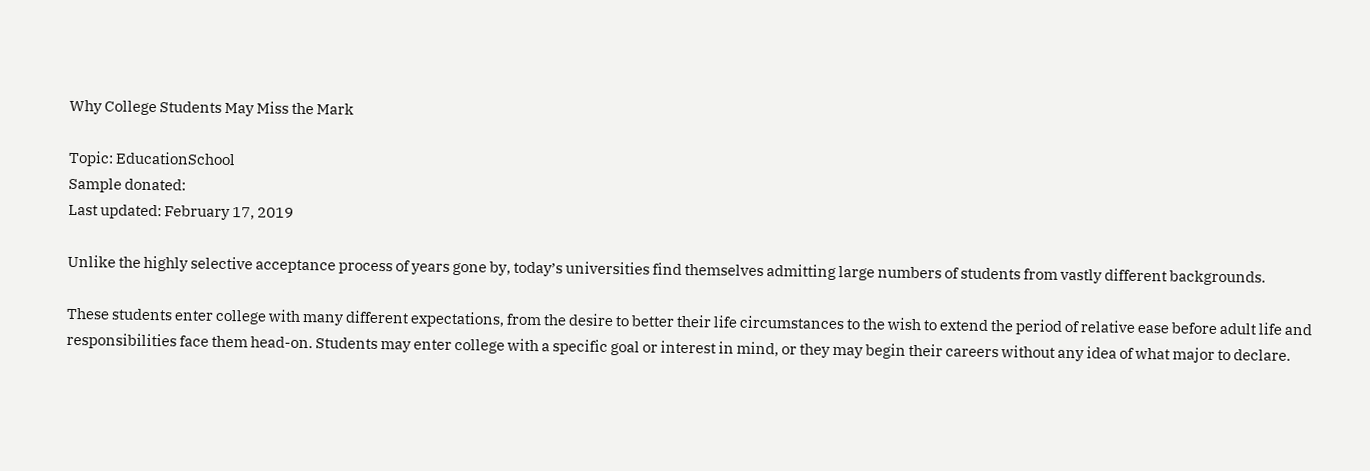Why College Students May Miss the Mark

Topic: EducationSchool
Sample donated:
Last updated: February 17, 2019

Unlike the highly selective acceptance process of years gone by, today’s universities find themselves admitting large numbers of students from vastly different backgrounds.

These students enter college with many different expectations, from the desire to better their life circumstances to the wish to extend the period of relative ease before adult life and responsibilities face them head-on. Students may enter college with a specific goal or interest in mind, or they may begin their careers without any idea of what major to declare.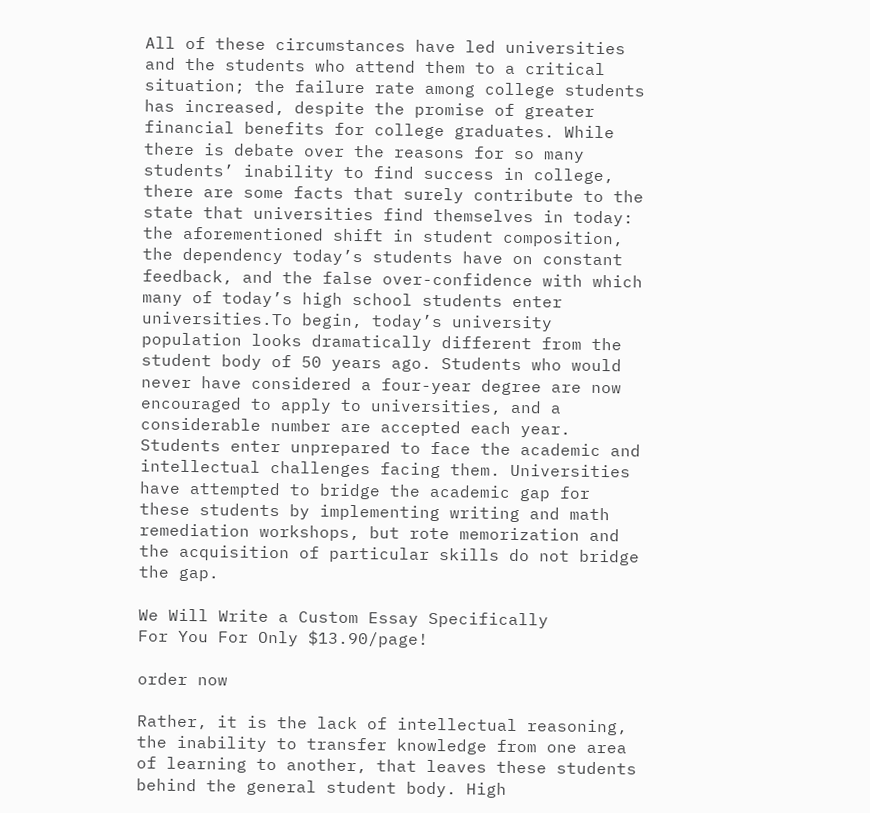All of these circumstances have led universities and the students who attend them to a critical situation; the failure rate among college students has increased, despite the promise of greater financial benefits for college graduates. While there is debate over the reasons for so many students’ inability to find success in college, there are some facts that surely contribute to the state that universities find themselves in today:  the aforementioned shift in student composition, the dependency today’s students have on constant feedback, and the false over-confidence with which many of today’s high school students enter universities.To begin, today’s university population looks dramatically different from the student body of 50 years ago. Students who would never have considered a four-year degree are now encouraged to apply to universities, and a considerable number are accepted each year. Students enter unprepared to face the academic and intellectual challenges facing them. Universities have attempted to bridge the academic gap for these students by implementing writing and math remediation workshops, but rote memorization and the acquisition of particular skills do not bridge the gap.

We Will Write a Custom Essay Specifically
For You For Only $13.90/page!

order now

Rather, it is the lack of intellectual reasoning, the inability to transfer knowledge from one area of learning to another, that leaves these students behind the general student body. High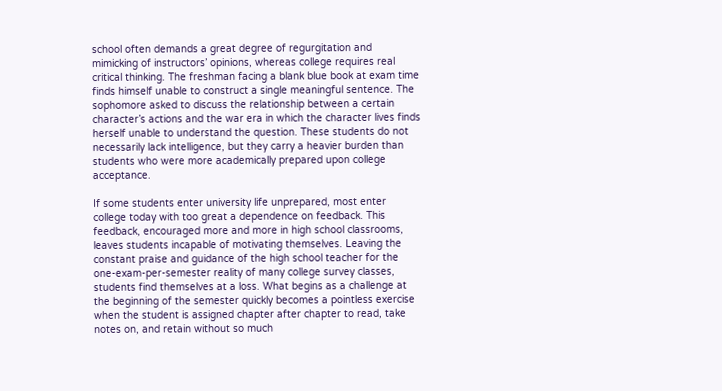school often demands a great degree of regurgitation and mimicking of instructors’ opinions, whereas college requires real critical thinking. The freshman facing a blank blue book at exam time finds himself unable to construct a single meaningful sentence. The sophomore asked to discuss the relationship between a certain character’s actions and the war era in which the character lives finds herself unable to understand the question. These students do not necessarily lack intelligence, but they carry a heavier burden than students who were more academically prepared upon college acceptance.

If some students enter university life unprepared, most enter college today with too great a dependence on feedback. This feedback, encouraged more and more in high school classrooms, leaves students incapable of motivating themselves. Leaving the constant praise and guidance of the high school teacher for the one-exam-per-semester reality of many college survey classes, students find themselves at a loss. What begins as a challenge at the beginning of the semester quickly becomes a pointless exercise when the student is assigned chapter after chapter to read, take notes on, and retain without so much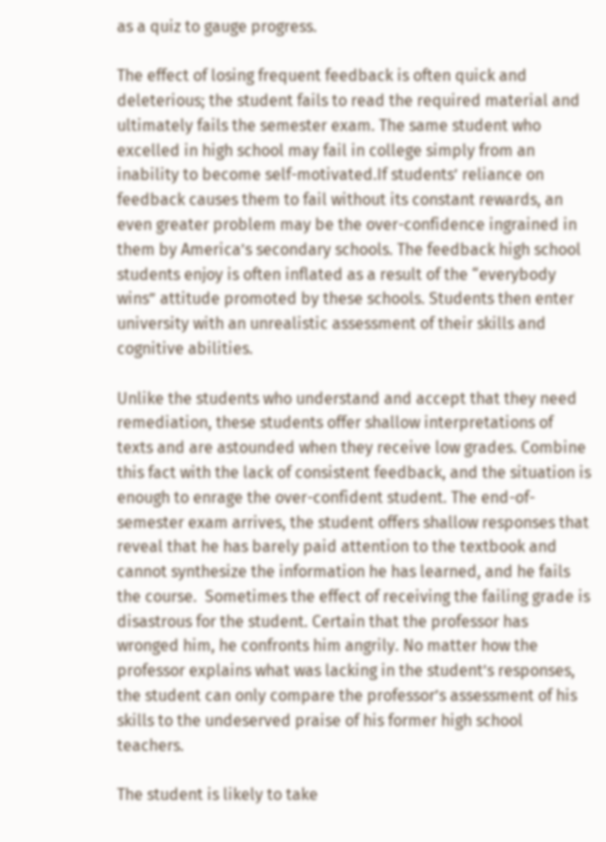as a quiz to gauge progress.

The effect of losing frequent feedback is often quick and deleterious; the student fails to read the required material and ultimately fails the semester exam. The same student who excelled in high school may fail in college simply from an inability to become self-motivated.If students’ reliance on feedback causes them to fail without its constant rewards, an even greater problem may be the over-confidence ingrained in them by America’s secondary schools. The feedback high school students enjoy is often inflated as a result of the “everybody wins” attitude promoted by these schools. Students then enter university with an unrealistic assessment of their skills and cognitive abilities.

Unlike the students who understand and accept that they need remediation, these students offer shallow interpretations of texts and are astounded when they receive low grades. Combine this fact with the lack of consistent feedback, and the situation is enough to enrage the over-confident student. The end-of-semester exam arrives, the student offers shallow responses that reveal that he has barely paid attention to the textbook and cannot synthesize the information he has learned, and he fails the course.  Sometimes the effect of receiving the failing grade is disastrous for the student. Certain that the professor has wronged him, he confronts him angrily. No matter how the professor explains what was lacking in the student’s responses, the student can only compare the professor’s assessment of his skills to the undeserved praise of his former high school teachers.

The student is likely to take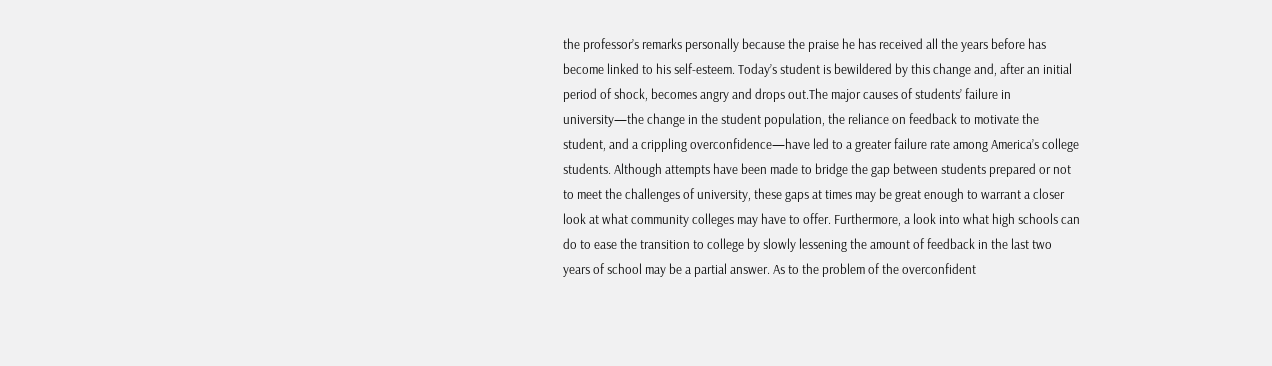the professor’s remarks personally because the praise he has received all the years before has become linked to his self-esteem. Today’s student is bewildered by this change and, after an initial period of shock, becomes angry and drops out.The major causes of students’ failure in university—the change in the student population, the reliance on feedback to motivate the student, and a crippling overconfidence—have led to a greater failure rate among America’s college students. Although attempts have been made to bridge the gap between students prepared or not to meet the challenges of university, these gaps at times may be great enough to warrant a closer look at what community colleges may have to offer. Furthermore, a look into what high schools can do to ease the transition to college by slowly lessening the amount of feedback in the last two years of school may be a partial answer. As to the problem of the overconfident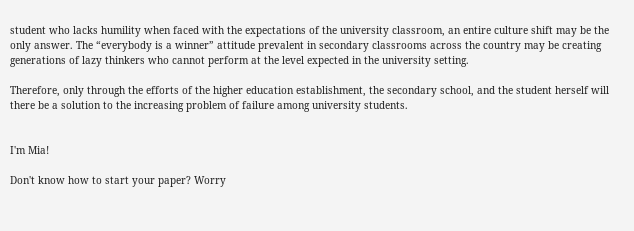student who lacks humility when faced with the expectations of the university classroom, an entire culture shift may be the only answer. The “everybody is a winner” attitude prevalent in secondary classrooms across the country may be creating generations of lazy thinkers who cannot perform at the level expected in the university setting.

Therefore, only through the efforts of the higher education establishment, the secondary school, and the student herself will there be a solution to the increasing problem of failure among university students.


I'm Mia!

Don't know how to start your paper? Worry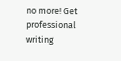no more! Get professional writing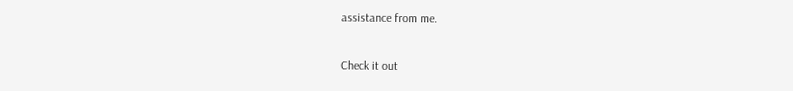assistance from me.

Check it out